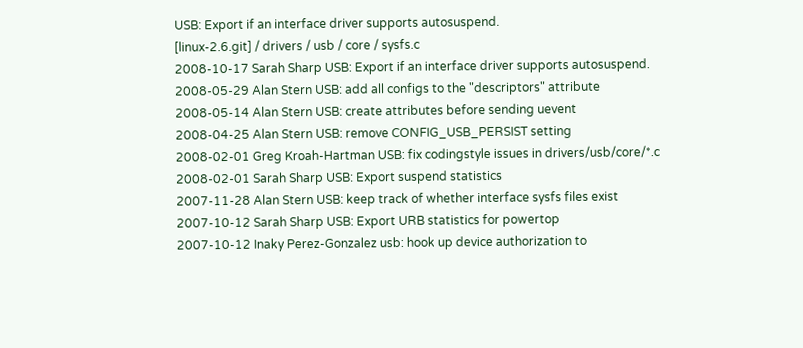USB: Export if an interface driver supports autosuspend.
[linux-2.6.git] / drivers / usb / core / sysfs.c
2008-10-17 Sarah Sharp USB: Export if an interface driver supports autosuspend.
2008-05-29 Alan Stern USB: add all configs to the "descriptors" attribute
2008-05-14 Alan Stern USB: create attributes before sending uevent
2008-04-25 Alan Stern USB: remove CONFIG_USB_PERSIST setting
2008-02-01 Greg Kroah-Hartman USB: fix codingstyle issues in drivers/usb/core/*.c
2008-02-01 Sarah Sharp USB: Export suspend statistics
2007-11-28 Alan Stern USB: keep track of whether interface sysfs files exist
2007-10-12 Sarah Sharp USB: Export URB statistics for powertop
2007-10-12 Inaky Perez-Gonzalez usb: hook up device authorization to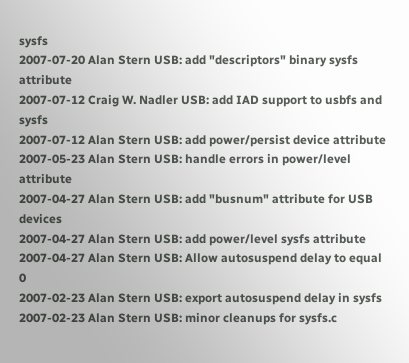sysfs
2007-07-20 Alan Stern USB: add "descriptors" binary sysfs attribute
2007-07-12 Craig W. Nadler USB: add IAD support to usbfs and sysfs
2007-07-12 Alan Stern USB: add power/persist device attribute
2007-05-23 Alan Stern USB: handle errors in power/level attribute
2007-04-27 Alan Stern USB: add "busnum" attribute for USB devices
2007-04-27 Alan Stern USB: add power/level sysfs attribute
2007-04-27 Alan Stern USB: Allow autosuspend delay to equal 0
2007-02-23 Alan Stern USB: export autosuspend delay in sysfs
2007-02-23 Alan Stern USB: minor cleanups for sysfs.c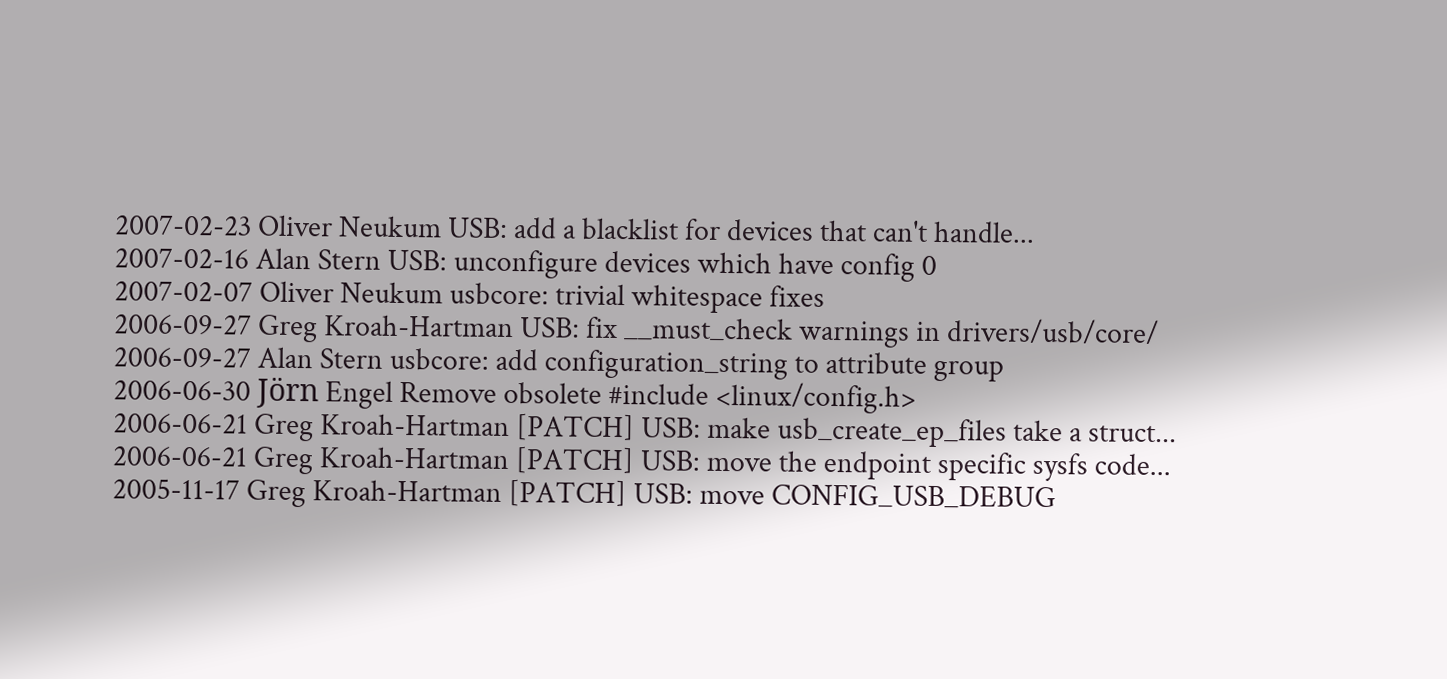2007-02-23 Oliver Neukum USB: add a blacklist for devices that can't handle...
2007-02-16 Alan Stern USB: unconfigure devices which have config 0
2007-02-07 Oliver Neukum usbcore: trivial whitespace fixes
2006-09-27 Greg Kroah-Hartman USB: fix __must_check warnings in drivers/usb/core/
2006-09-27 Alan Stern usbcore: add configuration_string to attribute group
2006-06-30 Jörn Engel Remove obsolete #include <linux/config.h>
2006-06-21 Greg Kroah-Hartman [PATCH] USB: make usb_create_ep_files take a struct...
2006-06-21 Greg Kroah-Hartman [PATCH] USB: move the endpoint specific sysfs code...
2005-11-17 Greg Kroah-Hartman [PATCH] USB: move CONFIG_USB_DEBUG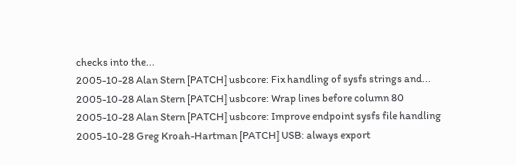checks into the...
2005-10-28 Alan Stern [PATCH] usbcore: Fix handling of sysfs strings and...
2005-10-28 Alan Stern [PATCH] usbcore: Wrap lines before column 80
2005-10-28 Alan Stern [PATCH] usbcore: Improve endpoint sysfs file handling
2005-10-28 Greg Kroah-Hartman [PATCH] USB: always export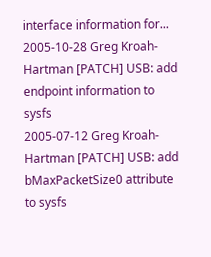interface information for...
2005-10-28 Greg Kroah-Hartman [PATCH] USB: add endpoint information to sysfs
2005-07-12 Greg Kroah-Hartman [PATCH] USB: add bMaxPacketSize0 attribute to sysfs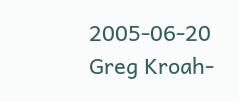2005-06-20 Greg Kroah-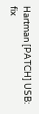Hartman [PATCH] USB: fix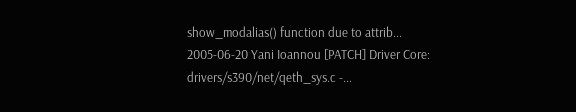show_modalias() function due to attrib...
2005-06-20 Yani Ioannou [PATCH] Driver Core: drivers/s390/net/qeth_sys.c -...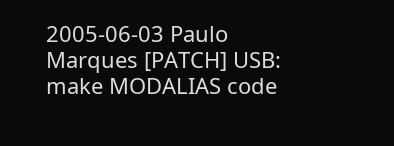2005-06-03 Paulo Marques [PATCH] USB: make MODALIAS code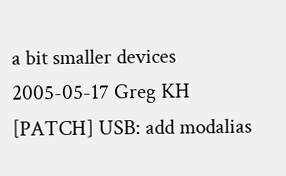a bit smaller devices
2005-05-17 Greg KH [PATCH] USB: add modalias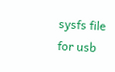sysfs file for usb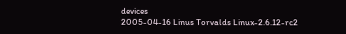devices
2005-04-16 Linus Torvalds Linux-2.6.12-rc2